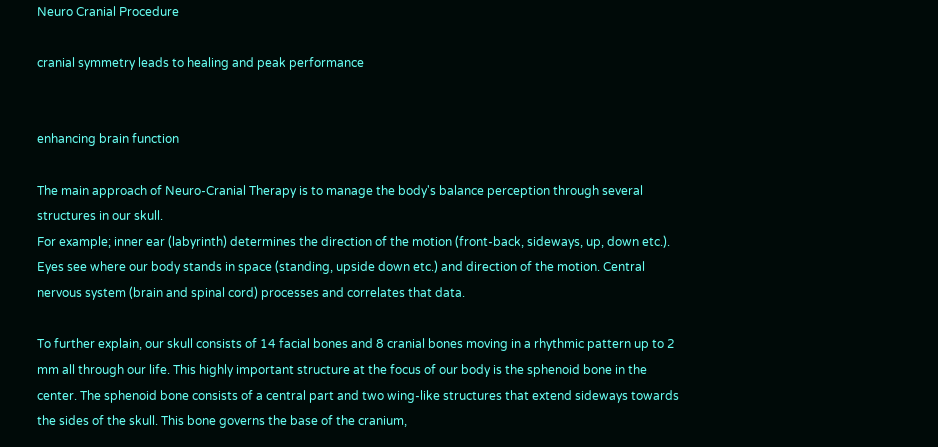Neuro Cranial Procedure

cranial symmetry leads to healing and peak performance


enhancing brain function

The main approach of Neuro-Cranial Therapy is to manage the body's balance perception through several structures in our skull.
For example; inner ear (labyrinth) determines the direction of the motion (front-back, sideways, up, down etc.). Eyes see where our body stands in space (standing, upside down etc.) and direction of the motion. Central nervous system (brain and spinal cord) processes and correlates that data.

To further explain, our skull consists of 14 facial bones and 8 cranial bones moving in a rhythmic pattern up to 2 mm all through our life. This highly important structure at the focus of our body is the sphenoid bone in the center. The sphenoid bone consists of a central part and two wing-like structures that extend sideways towards the sides of the skull. This bone governs the base of the cranium,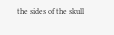the sides of the skull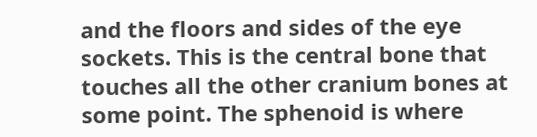and the floors and sides of the eye sockets. This is the central bone that touches all the other cranium bones at some point. The sphenoid is where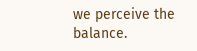we perceive the balance.